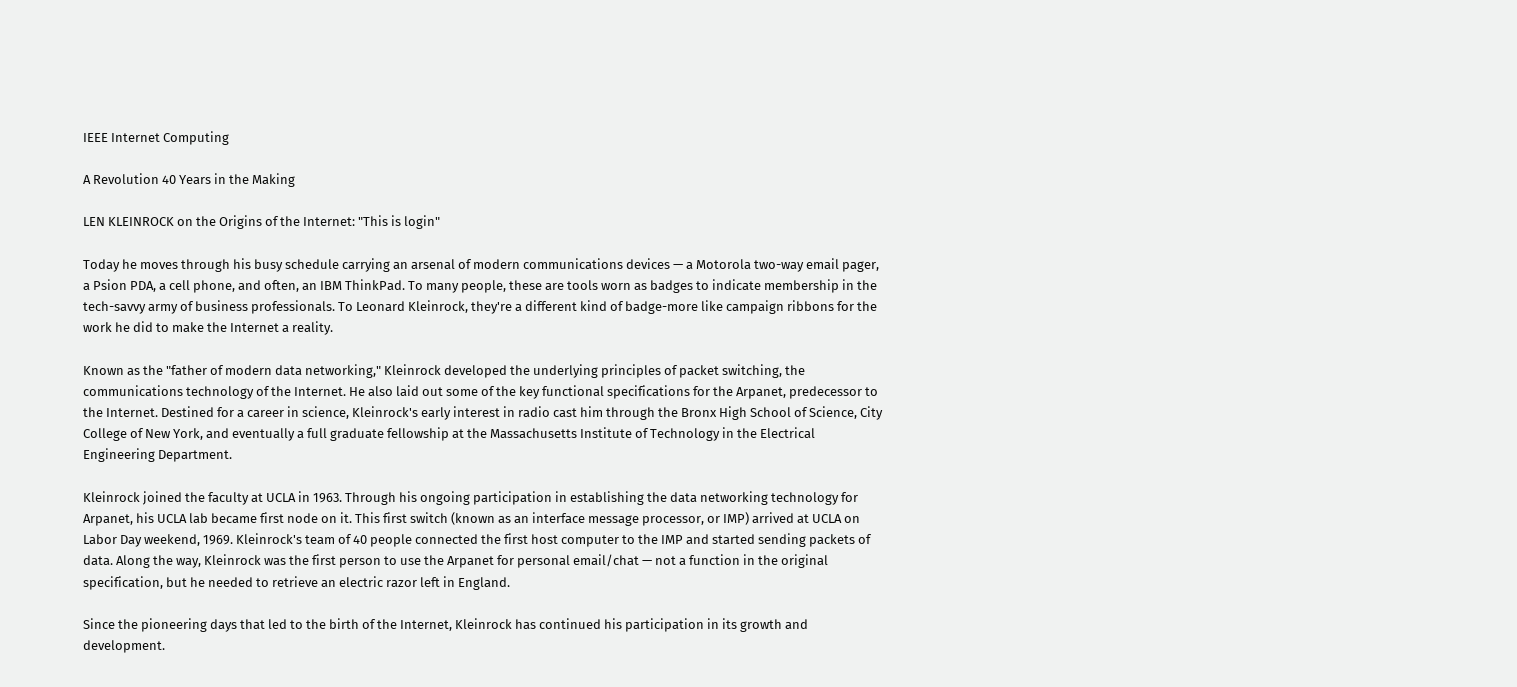IEEE Internet Computing

A Revolution 40 Years in the Making

LEN KLEINROCK on the Origins of the Internet: "This is login"

Today he moves through his busy schedule carrying an arsenal of modern communications devices — a Motorola two-way email pager, a Psion PDA, a cell phone, and often, an IBM ThinkPad. To many people, these are tools worn as badges to indicate membership in the tech-savvy army of business professionals. To Leonard Kleinrock, they're a different kind of badge-more like campaign ribbons for the work he did to make the Internet a reality.

Known as the "father of modern data networking," Kleinrock developed the underlying principles of packet switching, the communications technology of the Internet. He also laid out some of the key functional specifications for the Arpanet, predecessor to the Internet. Destined for a career in science, Kleinrock's early interest in radio cast him through the Bronx High School of Science, City College of New York, and eventually a full graduate fellowship at the Massachusetts Institute of Technology in the Electrical Engineering Department.

Kleinrock joined the faculty at UCLA in 1963. Through his ongoing participation in establishing the data networking technology for Arpanet, his UCLA lab became first node on it. This first switch (known as an interface message processor, or IMP) arrived at UCLA on Labor Day weekend, 1969. Kleinrock's team of 40 people connected the first host computer to the IMP and started sending packets of data. Along the way, Kleinrock was the first person to use the Arpanet for personal email/chat — not a function in the original specification, but he needed to retrieve an electric razor left in England.

Since the pioneering days that led to the birth of the Internet, Kleinrock has continued his participation in its growth and development.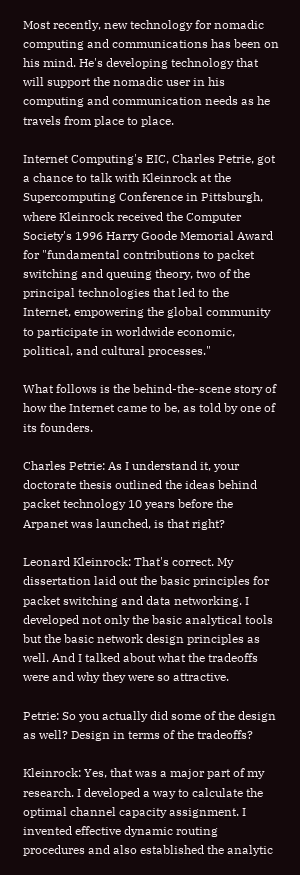Most recently, new technology for nomadic computing and communications has been on his mind. He's developing technology that will support the nomadic user in his computing and communication needs as he travels from place to place.

Internet Computing's EIC, Charles Petrie, got a chance to talk with Kleinrock at the Supercomputing Conference in Pittsburgh, where Kleinrock received the Computer Society's 1996 Harry Goode Memorial Award for "fundamental contributions to packet switching and queuing theory, two of the principal technologies that led to the Internet, empowering the global community to participate in worldwide economic, political, and cultural processes."

What follows is the behind-the-scene story of how the Internet came to be, as told by one of its founders.

Charles Petrie: As I understand it, your doctorate thesis outlined the ideas behind packet technology 10 years before the Arpanet was launched, is that right?

Leonard Kleinrock: That's correct. My dissertation laid out the basic principles for packet switching and data networking. I developed not only the basic analytical tools but the basic network design principles as well. And I talked about what the tradeoffs were and why they were so attractive.

Petrie: So you actually did some of the design as well? Design in terms of the tradeoffs?

Kleinrock: Yes, that was a major part of my research. I developed a way to calculate the optimal channel capacity assignment. I invented effective dynamic routing procedures and also established the analytic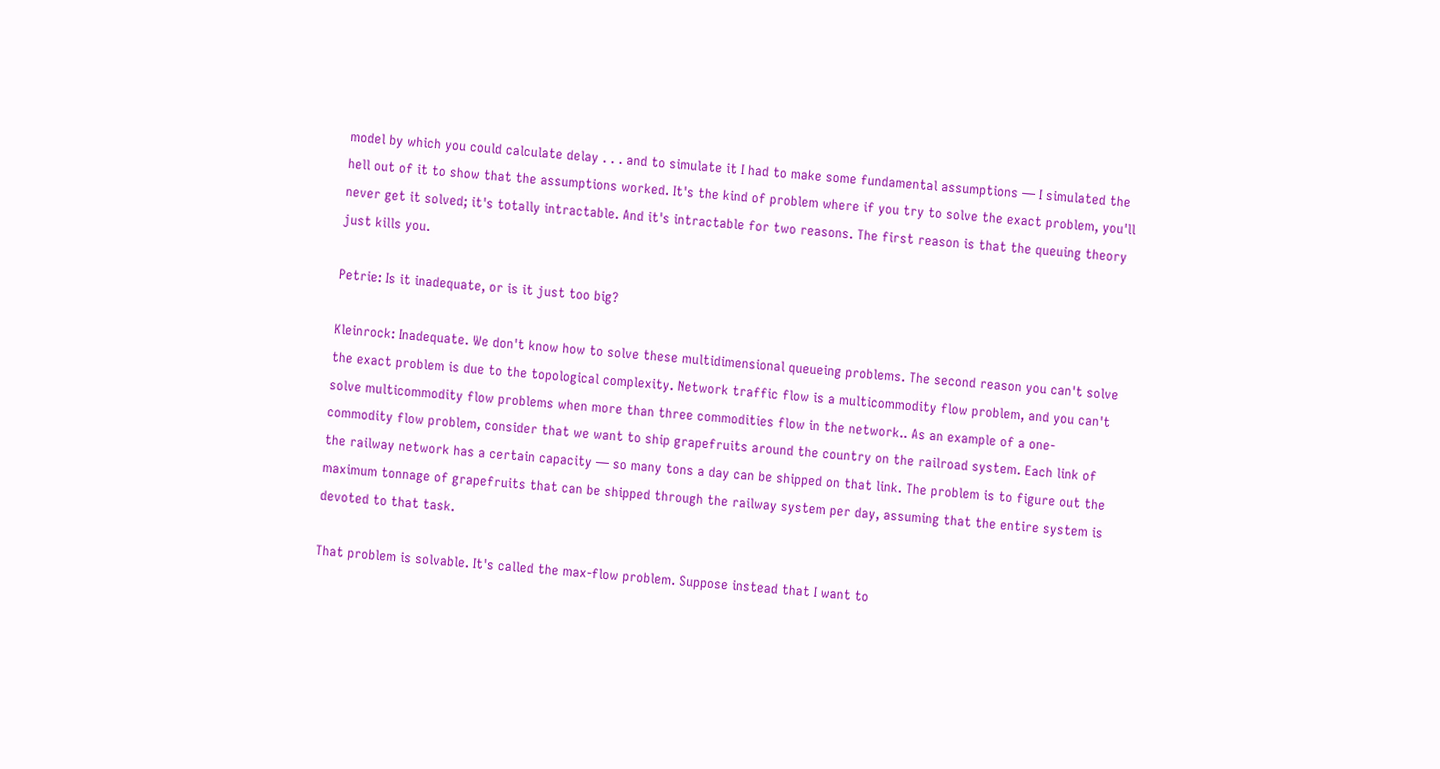model by which you could calculate delay . . . and to simulate it I had to make some fundamental assumptions — I simulated the hell out of it to show that the assumptions worked. It's the kind of problem where if you try to solve the exact problem, you'll never get it solved; it's totally intractable. And it's intractable for two reasons. The first reason is that the queuing theory just kills you.

Petrie: Is it inadequate, or is it just too big?

Kleinrock: Inadequate. We don't know how to solve these multidimensional queueing problems. The second reason you can't solve the exact problem is due to the topological complexity. Network traffic flow is a multicommodity flow problem, and you can't solve multicommodity flow problems when more than three commodities flow in the network.. As an example of a one-commodity flow problem, consider that we want to ship grapefruits around the country on the railroad system. Each link of the railway network has a certain capacity — so many tons a day can be shipped on that link. The problem is to figure out the maximum tonnage of grapefruits that can be shipped through the railway system per day, assuming that the entire system is devoted to that task.

That problem is solvable. It's called the max-flow problem. Suppose instead that I want to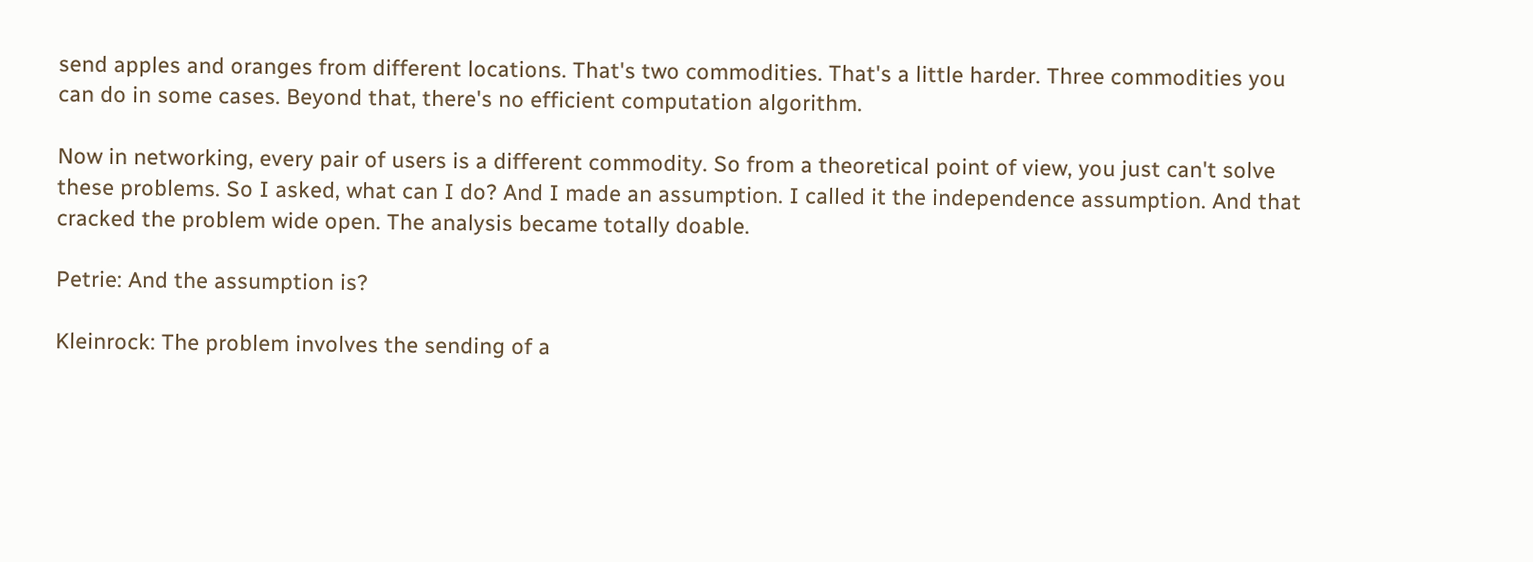send apples and oranges from different locations. That's two commodities. That's a little harder. Three commodities you can do in some cases. Beyond that, there's no efficient computation algorithm.

Now in networking, every pair of users is a different commodity. So from a theoretical point of view, you just can't solve these problems. So I asked, what can I do? And I made an assumption. I called it the independence assumption. And that cracked the problem wide open. The analysis became totally doable.

Petrie: And the assumption is?

Kleinrock: The problem involves the sending of a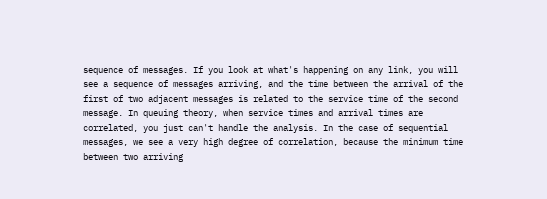sequence of messages. If you look at what's happening on any link, you will see a sequence of messages arriving, and the time between the arrival of the first of two adjacent messages is related to the service time of the second message. In queuing theory, when service times and arrival times are correlated, you just can't handle the analysis. In the case of sequential messages, we see a very high degree of correlation, because the minimum time between two arriving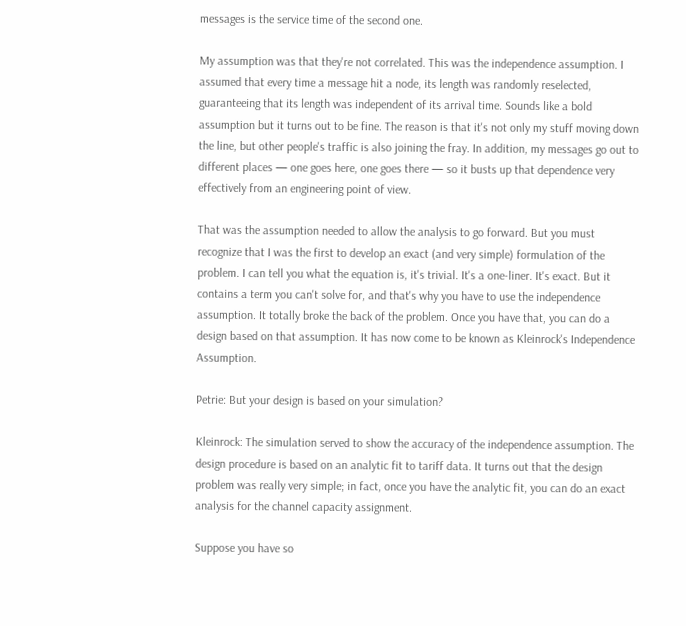messages is the service time of the second one.

My assumption was that they're not correlated. This was the independence assumption. I assumed that every time a message hit a node, its length was randomly reselected, guaranteeing that its length was independent of its arrival time. Sounds like a bold assumption but it turns out to be fine. The reason is that it's not only my stuff moving down the line, but other people's traffic is also joining the fray. In addition, my messages go out to different places — one goes here, one goes there — so it busts up that dependence very effectively from an engineering point of view.

That was the assumption needed to allow the analysis to go forward. But you must recognize that I was the first to develop an exact (and very simple) formulation of the problem. I can tell you what the equation is, it's trivial. It's a one-liner. It's exact. But it contains a term you can't solve for, and that's why you have to use the independence assumption. It totally broke the back of the problem. Once you have that, you can do a design based on that assumption. It has now come to be known as Kleinrock's Independence Assumption.

Petrie: But your design is based on your simulation?

Kleinrock: The simulation served to show the accuracy of the independence assumption. The design procedure is based on an analytic fit to tariff data. It turns out that the design problem was really very simple; in fact, once you have the analytic fit, you can do an exact analysis for the channel capacity assignment.

Suppose you have so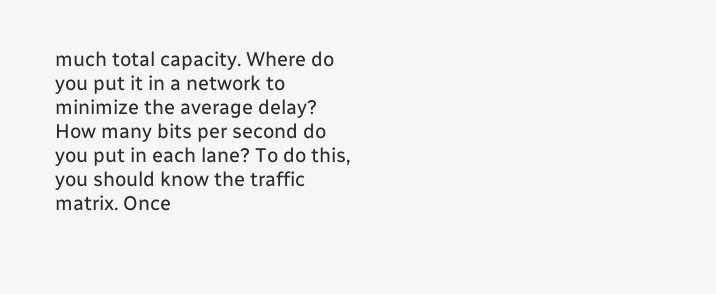much total capacity. Where do you put it in a network to minimize the average delay? How many bits per second do you put in each lane? To do this, you should know the traffic matrix. Once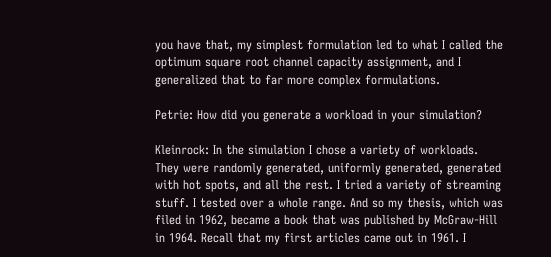you have that, my simplest formulation led to what I called the optimum square root channel capacity assignment, and I generalized that to far more complex formulations.

Petrie: How did you generate a workload in your simulation?

Kleinrock: In the simulation I chose a variety of workloads. They were randomly generated, uniformly generated, generated with hot spots, and all the rest. I tried a variety of streaming stuff. I tested over a whole range. And so my thesis, which was filed in 1962, became a book that was published by McGraw-Hill in 1964. Recall that my first articles came out in 1961. I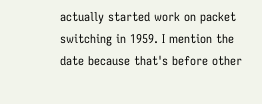actually started work on packet switching in 1959. I mention the date because that's before other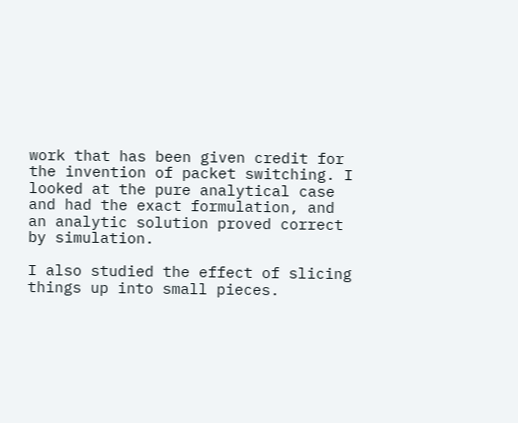work that has been given credit for the invention of packet switching. I looked at the pure analytical case and had the exact formulation, and an analytic solution proved correct by simulation.

I also studied the effect of slicing things up into small pieces.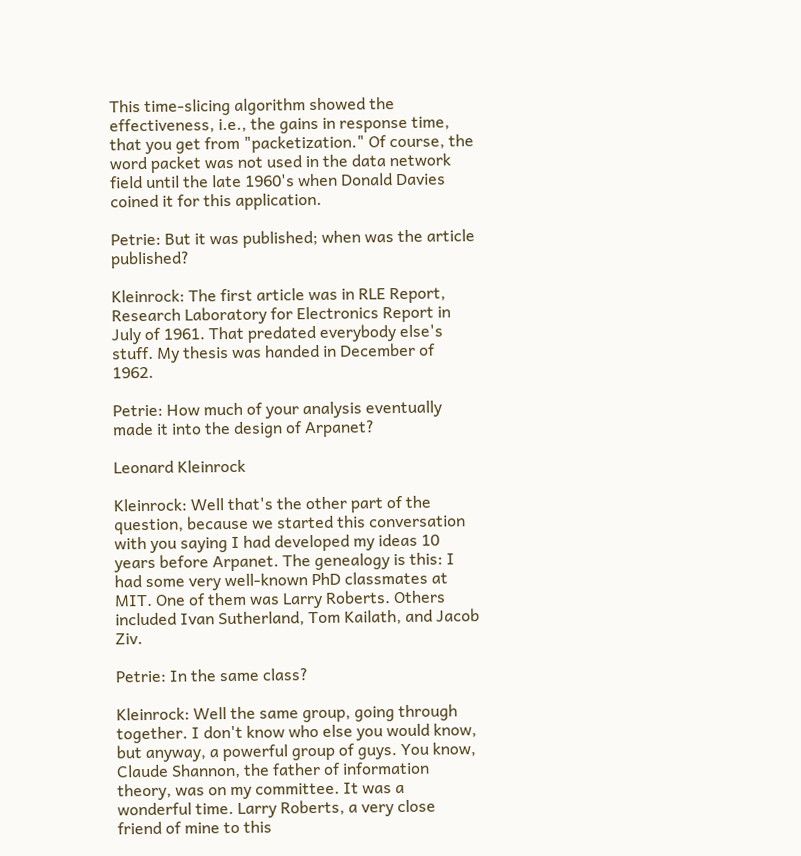This time-slicing algorithm showed the effectiveness, i.e., the gains in response time, that you get from "packetization." Of course, the word packet was not used in the data network field until the late 1960's when Donald Davies coined it for this application.

Petrie: But it was published; when was the article published?

Kleinrock: The first article was in RLE Report, Research Laboratory for Electronics Report in July of 1961. That predated everybody else's stuff. My thesis was handed in December of 1962.

Petrie: How much of your analysis eventually made it into the design of Arpanet?

Leonard Kleinrock

Kleinrock: Well that's the other part of the question, because we started this conversation with you saying I had developed my ideas 10 years before Arpanet. The genealogy is this: I had some very well-known PhD classmates at MIT. One of them was Larry Roberts. Others included Ivan Sutherland, Tom Kailath, and Jacob Ziv.

Petrie: In the same class?

Kleinrock: Well the same group, going through together. I don't know who else you would know, but anyway, a powerful group of guys. You know, Claude Shannon, the father of information theory, was on my committee. It was a wonderful time. Larry Roberts, a very close friend of mine to this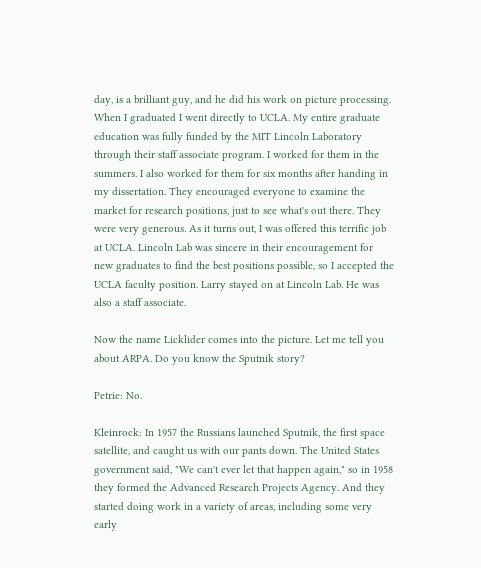day, is a brilliant guy, and he did his work on picture processing. When I graduated I went directly to UCLA. My entire graduate education was fully funded by the MIT Lincoln Laboratory through their staff associate program. I worked for them in the summers. I also worked for them for six months after handing in my dissertation. They encouraged everyone to examine the market for research positions, just to see what's out there. They were very generous. As it turns out, I was offered this terrific job at UCLA. Lincoln Lab was sincere in their encouragement for new graduates to find the best positions possible, so I accepted the UCLA faculty position. Larry stayed on at Lincoln Lab. He was also a staff associate.

Now the name Licklider comes into the picture. Let me tell you about ARPA. Do you know the Sputnik story?

Petrie: No.

Kleinrock: In 1957 the Russians launched Sputnik, the first space satellite, and caught us with our pants down. The United States government said, "We can't ever let that happen again," so in 1958 they formed the Advanced Research Projects Agency. And they started doing work in a variety of areas, including some very early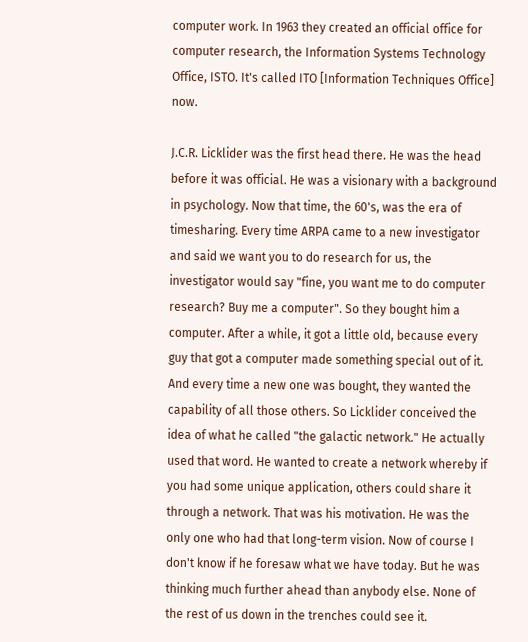computer work. In 1963 they created an official office for computer research, the Information Systems Technology Office, ISTO. It's called ITO [Information Techniques Office] now.

J.C.R. Licklider was the first head there. He was the head before it was official. He was a visionary with a background in psychology. Now that time, the 60's, was the era of timesharing. Every time ARPA came to a new investigator and said we want you to do research for us, the investigator would say "fine, you want me to do computer research? Buy me a computer". So they bought him a computer. After a while, it got a little old, because every guy that got a computer made something special out of it. And every time a new one was bought, they wanted the capability of all those others. So Licklider conceived the idea of what he called "the galactic network." He actually used that word. He wanted to create a network whereby if you had some unique application, others could share it through a network. That was his motivation. He was the only one who had that long-term vision. Now of course I don't know if he foresaw what we have today. But he was thinking much further ahead than anybody else. None of the rest of us down in the trenches could see it.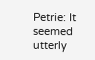Petrie: It seemed utterly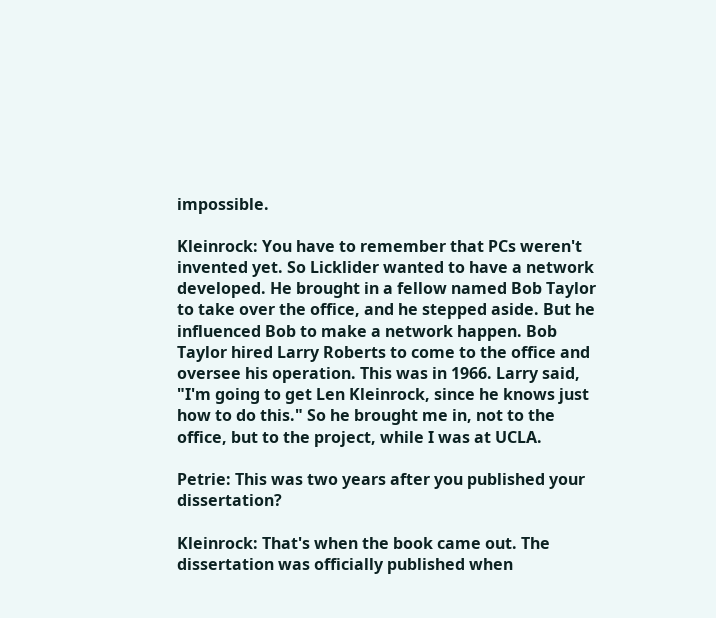impossible.

Kleinrock: You have to remember that PCs weren't invented yet. So Licklider wanted to have a network developed. He brought in a fellow named Bob Taylor to take over the office, and he stepped aside. But he influenced Bob to make a network happen. Bob Taylor hired Larry Roberts to come to the office and oversee his operation. This was in 1966. Larry said, "I'm going to get Len Kleinrock, since he knows just how to do this." So he brought me in, not to the office, but to the project, while I was at UCLA.

Petrie: This was two years after you published your dissertation?

Kleinrock: That's when the book came out. The dissertation was officially published when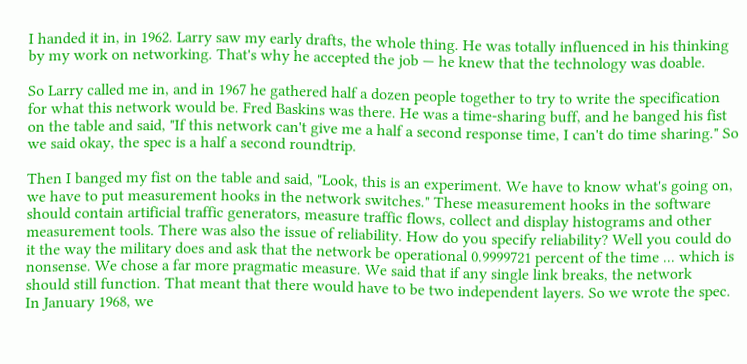I handed it in, in 1962. Larry saw my early drafts, the whole thing. He was totally influenced in his thinking by my work on networking. That's why he accepted the job — he knew that the technology was doable.

So Larry called me in, and in 1967 he gathered half a dozen people together to try to write the specification for what this network would be. Fred Baskins was there. He was a time-sharing buff, and he banged his fist on the table and said, "If this network can't give me a half a second response time, I can't do time sharing." So we said okay, the spec is a half a second roundtrip.

Then I banged my fist on the table and said, "Look, this is an experiment. We have to know what's going on, we have to put measurement hooks in the network switches." These measurement hooks in the software should contain artificial traffic generators, measure traffic flows, collect and display histograms and other measurement tools. There was also the issue of reliability. How do you specify reliability? Well you could do it the way the military does and ask that the network be operational 0.9999721 percent of the time ... which is nonsense. We chose a far more pragmatic measure. We said that if any single link breaks, the network should still function. That meant that there would have to be two independent layers. So we wrote the spec. In January 1968, we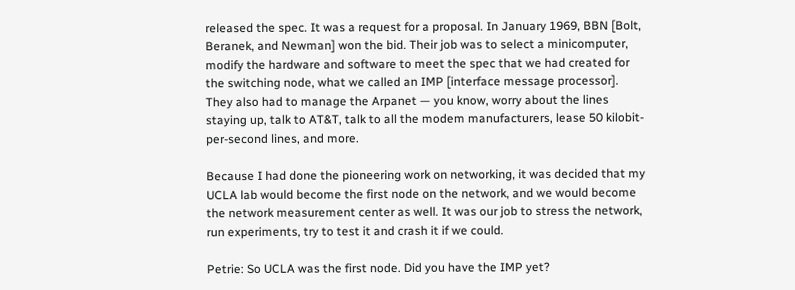released the spec. It was a request for a proposal. In January 1969, BBN [Bolt, Beranek, and Newman] won the bid. Their job was to select a minicomputer, modify the hardware and software to meet the spec that we had created for the switching node, what we called an IMP [interface message processor]. They also had to manage the Arpanet — you know, worry about the lines staying up, talk to AT&T, talk to all the modem manufacturers, lease 50 kilobit-per-second lines, and more.

Because I had done the pioneering work on networking, it was decided that my UCLA lab would become the first node on the network, and we would become the network measurement center as well. It was our job to stress the network, run experiments, try to test it and crash it if we could.

Petrie: So UCLA was the first node. Did you have the IMP yet?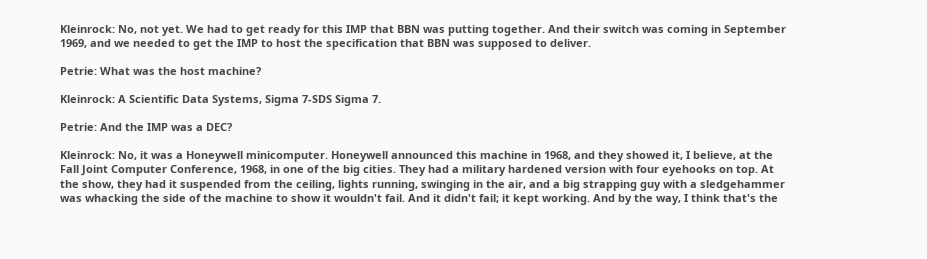Kleinrock: No, not yet. We had to get ready for this IMP that BBN was putting together. And their switch was coming in September 1969, and we needed to get the IMP to host the specification that BBN was supposed to deliver.

Petrie: What was the host machine?

Kleinrock: A Scientific Data Systems, Sigma 7-SDS Sigma 7.

Petrie: And the IMP was a DEC?

Kleinrock: No, it was a Honeywell minicomputer. Honeywell announced this machine in 1968, and they showed it, I believe, at the Fall Joint Computer Conference, 1968, in one of the big cities. They had a military hardened version with four eyehooks on top. At the show, they had it suspended from the ceiling, lights running, swinging in the air, and a big strapping guy with a sledgehammer was whacking the side of the machine to show it wouldn't fail. And it didn't fail; it kept working. And by the way, I think that's the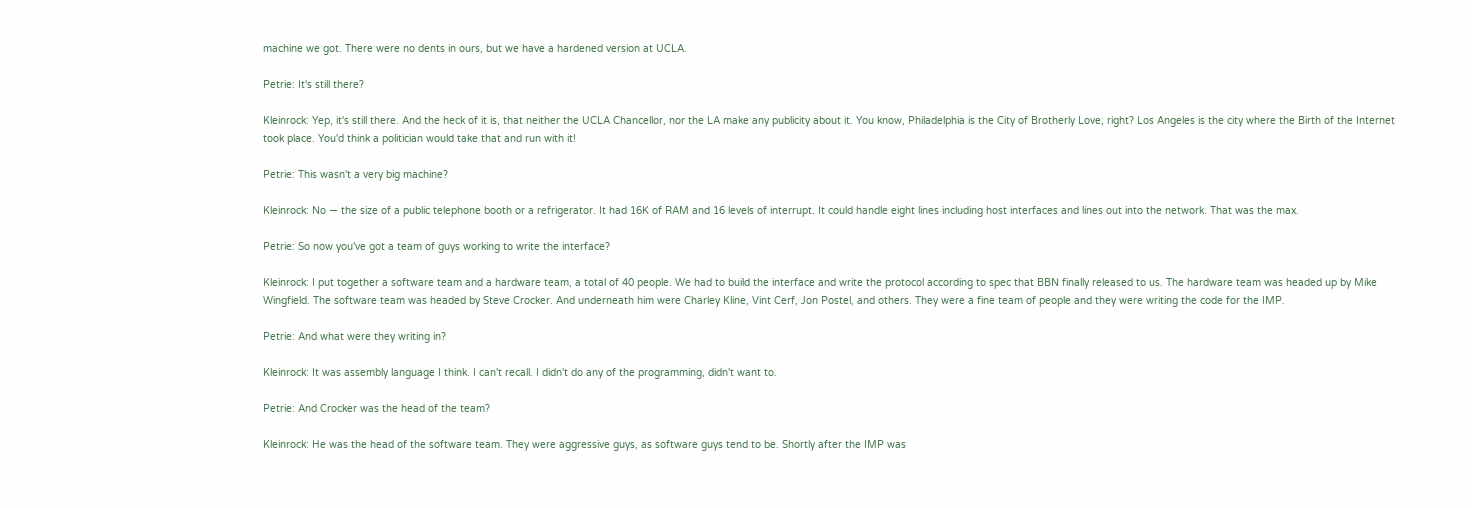machine we got. There were no dents in ours, but we have a hardened version at UCLA.

Petrie: It's still there?

Kleinrock: Yep, it's still there. And the heck of it is, that neither the UCLA Chancellor, nor the LA make any publicity about it. You know, Philadelphia is the City of Brotherly Love, right? Los Angeles is the city where the Birth of the Internet took place. You'd think a politician would take that and run with it!

Petrie: This wasn't a very big machine?

Kleinrock: No — the size of a public telephone booth or a refrigerator. It had 16K of RAM and 16 levels of interrupt. It could handle eight lines including host interfaces and lines out into the network. That was the max.

Petrie: So now you've got a team of guys working to write the interface?

Kleinrock: I put together a software team and a hardware team, a total of 40 people. We had to build the interface and write the protocol according to spec that BBN finally released to us. The hardware team was headed up by Mike Wingfield. The software team was headed by Steve Crocker. And underneath him were Charley Kline, Vint Cerf, Jon Postel, and others. They were a fine team of people and they were writing the code for the IMP.

Petrie: And what were they writing in?

Kleinrock: It was assembly language I think. I can't recall. I didn't do any of the programming, didn't want to.

Petrie: And Crocker was the head of the team?

Kleinrock: He was the head of the software team. They were aggressive guys, as software guys tend to be. Shortly after the IMP was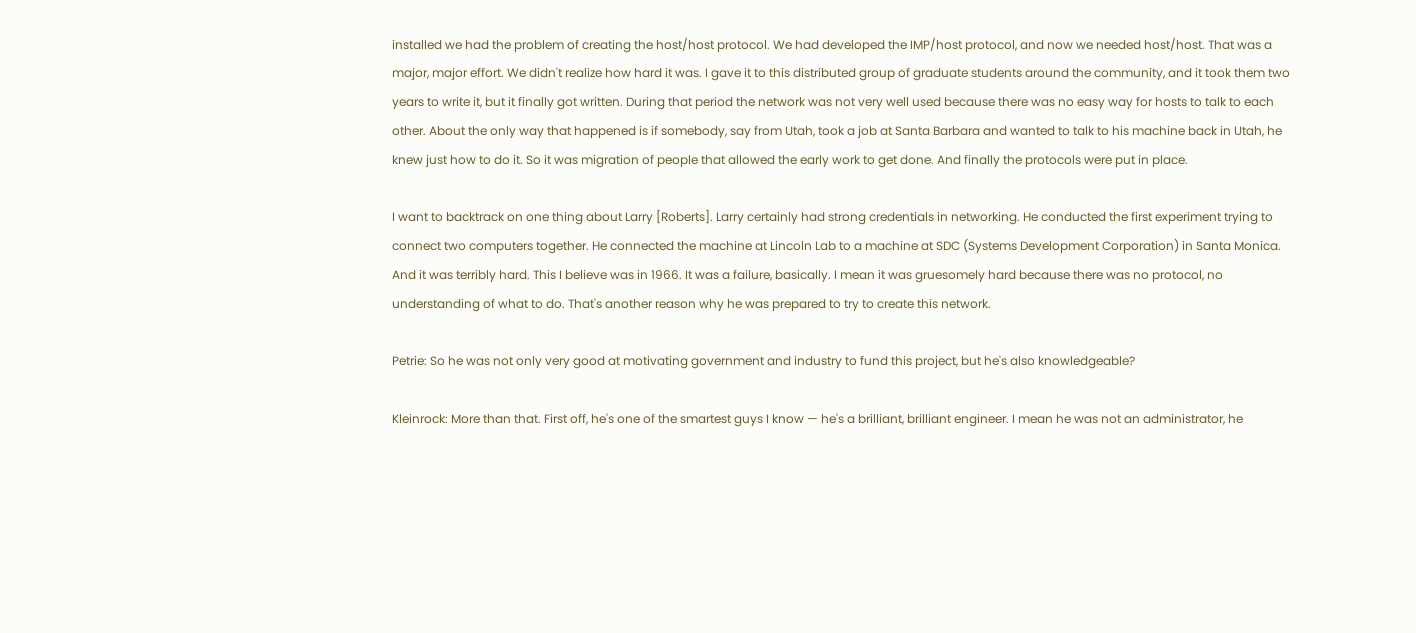installed we had the problem of creating the host/host protocol. We had developed the IMP/host protocol, and now we needed host/host. That was a major, major effort. We didn't realize how hard it was. I gave it to this distributed group of graduate students around the community, and it took them two years to write it, but it finally got written. During that period the network was not very well used because there was no easy way for hosts to talk to each other. About the only way that happened is if somebody, say from Utah, took a job at Santa Barbara and wanted to talk to his machine back in Utah, he knew just how to do it. So it was migration of people that allowed the early work to get done. And finally the protocols were put in place.

I want to backtrack on one thing about Larry [Roberts]. Larry certainly had strong credentials in networking. He conducted the first experiment trying to connect two computers together. He connected the machine at Lincoln Lab to a machine at SDC (Systems Development Corporation) in Santa Monica. And it was terribly hard. This I believe was in 1966. It was a failure, basically. I mean it was gruesomely hard because there was no protocol, no understanding of what to do. That's another reason why he was prepared to try to create this network.

Petrie: So he was not only very good at motivating government and industry to fund this project, but he's also knowledgeable?

Kleinrock: More than that. First off, he's one of the smartest guys I know — he's a brilliant, brilliant engineer. I mean he was not an administrator, he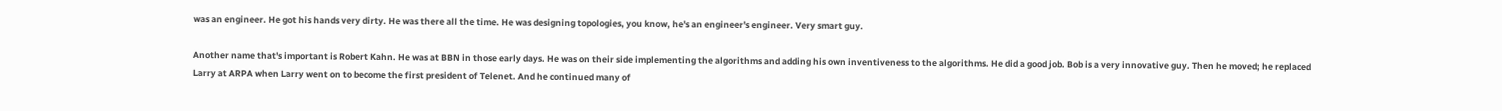was an engineer. He got his hands very dirty. He was there all the time. He was designing topologies, you know, he's an engineer's engineer. Very smart guy.

Another name that's important is Robert Kahn. He was at BBN in those early days. He was on their side implementing the algorithms and adding his own inventiveness to the algorithms. He did a good job. Bob is a very innovative guy. Then he moved; he replaced Larry at ARPA when Larry went on to become the first president of Telenet. And he continued many of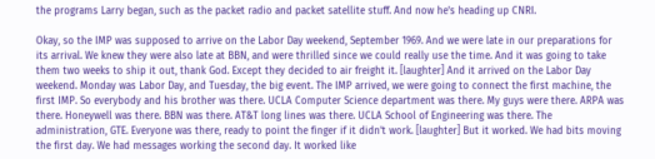the programs Larry began, such as the packet radio and packet satellite stuff. And now he's heading up CNRI.

Okay, so the IMP was supposed to arrive on the Labor Day weekend, September 1969. And we were late in our preparations for its arrival. We knew they were also late at BBN, and were thrilled since we could really use the time. And it was going to take them two weeks to ship it out, thank God. Except they decided to air freight it. [laughter] And it arrived on the Labor Day weekend. Monday was Labor Day, and Tuesday, the big event. The IMP arrived, we were going to connect the first machine, the first IMP. So everybody and his brother was there. UCLA Computer Science department was there. My guys were there. ARPA was there. Honeywell was there. BBN was there. AT&T long lines was there. UCLA School of Engineering was there. The administration, GTE. Everyone was there, ready to point the finger if it didn't work. [laughter] But it worked. We had bits moving the first day. We had messages working the second day. It worked like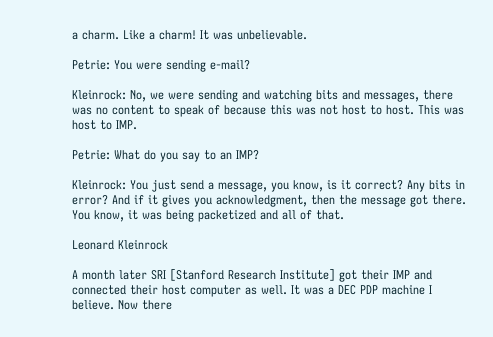a charm. Like a charm! It was unbelievable.

Petrie: You were sending e-mail?

Kleinrock: No, we were sending and watching bits and messages, there was no content to speak of because this was not host to host. This was host to IMP.

Petrie: What do you say to an IMP?

Kleinrock: You just send a message, you know, is it correct? Any bits in error? And if it gives you acknowledgment, then the message got there. You know, it was being packetized and all of that.

Leonard Kleinrock

A month later SRI [Stanford Research Institute] got their IMP and connected their host computer as well. It was a DEC PDP machine I believe. Now there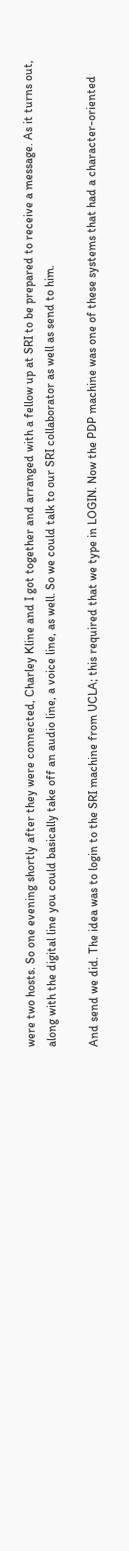were two hosts. So one evening shortly after they were connected, Charley Kline and I got together and arranged with a fellow up at SRI to be prepared to receive a message. As it turns out, along with the digital line you could basically take off an audio line, a voice line, as well. So we could talk to our SRI collaborator as well as send to him.

And send we did. The idea was to login to the SRI machine from UCLA; this required that we type in LOGIN. Now the PDP machine was one of these systems that had a character-oriented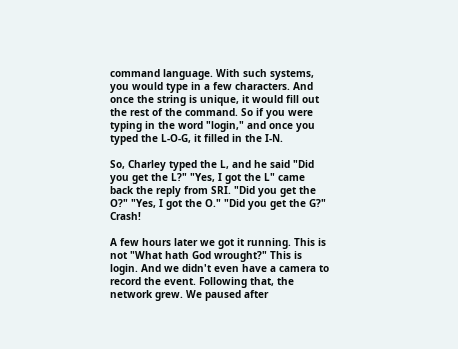command language. With such systems, you would type in a few characters. And once the string is unique, it would fill out the rest of the command. So if you were typing in the word "login," and once you typed the L-O-G, it filled in the I-N.

So, Charley typed the L, and he said "Did you get the L?" "Yes, I got the L" came back the reply from SRI. "Did you get the O?" "Yes, I got the O." "Did you get the G?" Crash!

A few hours later we got it running. This is not "What hath God wrought?" This is login. And we didn't even have a camera to record the event. Following that, the network grew. We paused after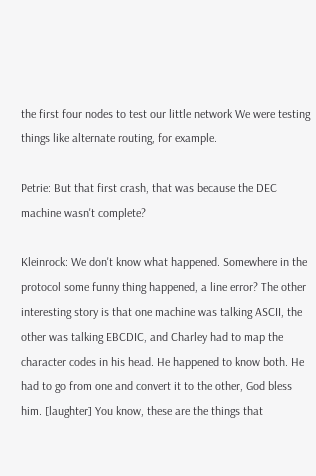the first four nodes to test our little network We were testing things like alternate routing, for example.

Petrie: But that first crash, that was because the DEC machine wasn't complete?

Kleinrock: We don't know what happened. Somewhere in the protocol some funny thing happened, a line error? The other interesting story is that one machine was talking ASCII, the other was talking EBCDIC, and Charley had to map the character codes in his head. He happened to know both. He had to go from one and convert it to the other, God bless him. [laughter] You know, these are the things that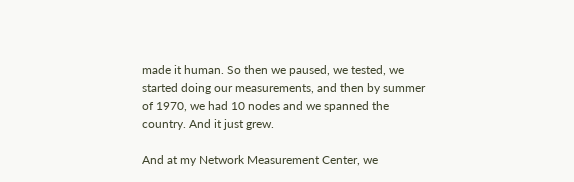made it human. So then we paused, we tested, we started doing our measurements, and then by summer of 1970, we had 10 nodes and we spanned the country. And it just grew.

And at my Network Measurement Center, we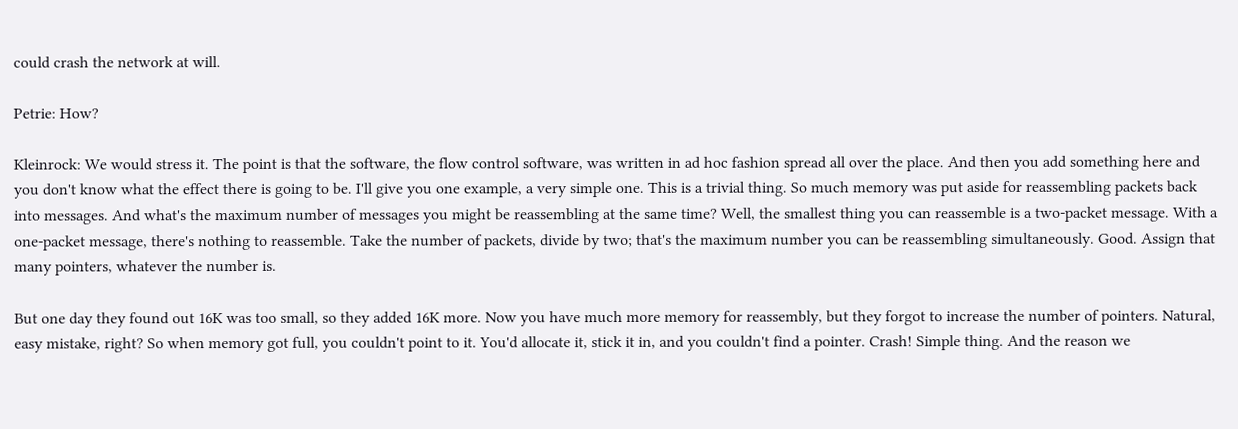could crash the network at will.

Petrie: How?

Kleinrock: We would stress it. The point is that the software, the flow control software, was written in ad hoc fashion spread all over the place. And then you add something here and you don't know what the effect there is going to be. I'll give you one example, a very simple one. This is a trivial thing. So much memory was put aside for reassembling packets back into messages. And what's the maximum number of messages you might be reassembling at the same time? Well, the smallest thing you can reassemble is a two-packet message. With a one-packet message, there's nothing to reassemble. Take the number of packets, divide by two; that's the maximum number you can be reassembling simultaneously. Good. Assign that many pointers, whatever the number is.

But one day they found out 16K was too small, so they added 16K more. Now you have much more memory for reassembly, but they forgot to increase the number of pointers. Natural, easy mistake, right? So when memory got full, you couldn't point to it. You'd allocate it, stick it in, and you couldn't find a pointer. Crash! Simple thing. And the reason we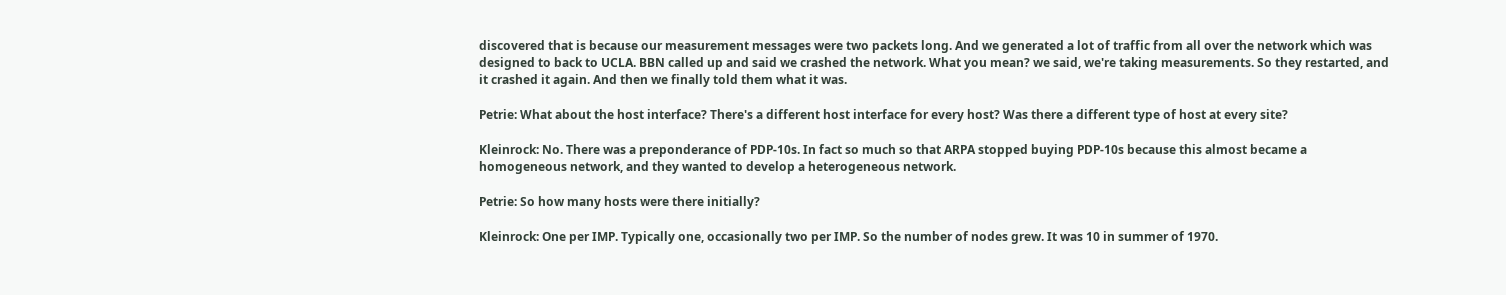discovered that is because our measurement messages were two packets long. And we generated a lot of traffic from all over the network which was designed to back to UCLA. BBN called up and said we crashed the network. What you mean? we said, we're taking measurements. So they restarted, and it crashed it again. And then we finally told them what it was.

Petrie: What about the host interface? There's a different host interface for every host? Was there a different type of host at every site?

Kleinrock: No. There was a preponderance of PDP-10s. In fact so much so that ARPA stopped buying PDP-10s because this almost became a homogeneous network, and they wanted to develop a heterogeneous network.

Petrie: So how many hosts were there initially?

Kleinrock: One per IMP. Typically one, occasionally two per IMP. So the number of nodes grew. It was 10 in summer of 1970.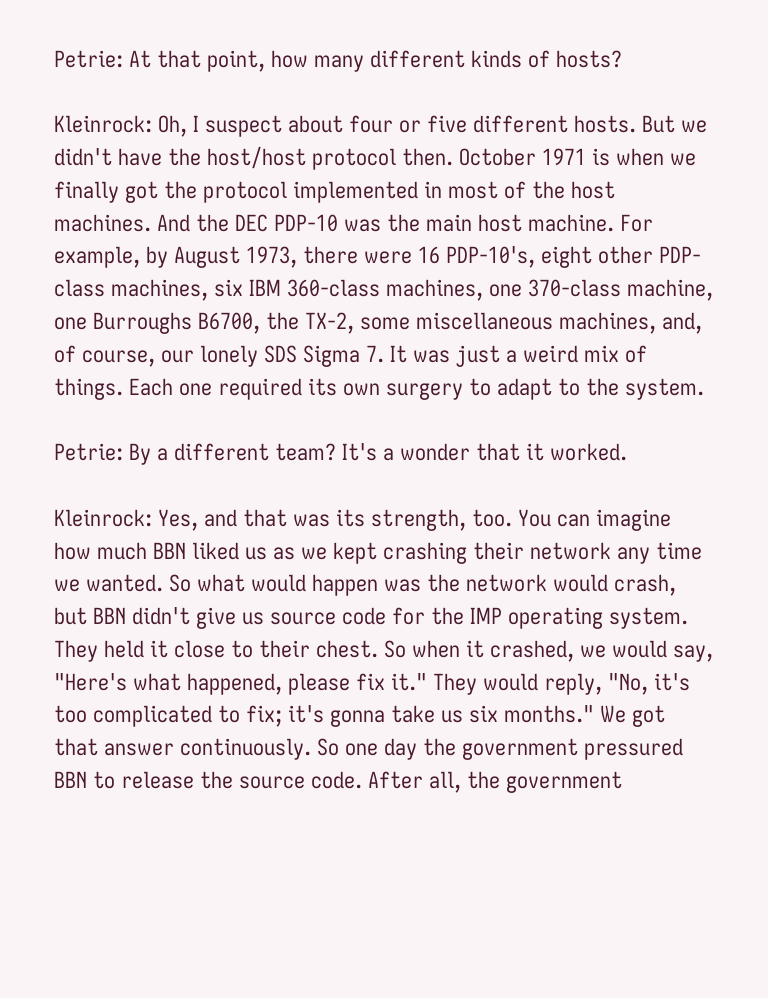Petrie: At that point, how many different kinds of hosts?

Kleinrock: Oh, I suspect about four or five different hosts. But we didn't have the host/host protocol then. October 1971 is when we finally got the protocol implemented in most of the host machines. And the DEC PDP-10 was the main host machine. For example, by August 1973, there were 16 PDP-10's, eight other PDP-class machines, six IBM 360-class machines, one 370-class machine, one Burroughs B6700, the TX-2, some miscellaneous machines, and, of course, our lonely SDS Sigma 7. It was just a weird mix of things. Each one required its own surgery to adapt to the system.

Petrie: By a different team? It's a wonder that it worked.

Kleinrock: Yes, and that was its strength, too. You can imagine how much BBN liked us as we kept crashing their network any time we wanted. So what would happen was the network would crash, but BBN didn't give us source code for the IMP operating system. They held it close to their chest. So when it crashed, we would say, "Here's what happened, please fix it." They would reply, "No, it's too complicated to fix; it's gonna take us six months." We got that answer continuously. So one day the government pressured BBN to release the source code. After all, the government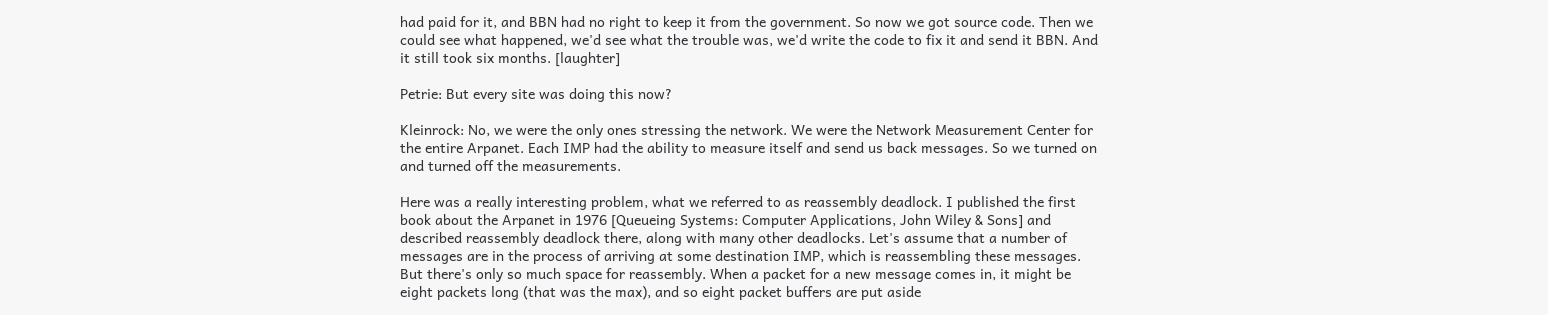had paid for it, and BBN had no right to keep it from the government. So now we got source code. Then we could see what happened, we'd see what the trouble was, we'd write the code to fix it and send it BBN. And it still took six months. [laughter]

Petrie: But every site was doing this now?

Kleinrock: No, we were the only ones stressing the network. We were the Network Measurement Center for the entire Arpanet. Each IMP had the ability to measure itself and send us back messages. So we turned on and turned off the measurements.

Here was a really interesting problem, what we referred to as reassembly deadlock. I published the first book about the Arpanet in 1976 [Queueing Systems: Computer Applications, John Wiley & Sons] and described reassembly deadlock there, along with many other deadlocks. Let's assume that a number of messages are in the process of arriving at some destination IMP, which is reassembling these messages. But there's only so much space for reassembly. When a packet for a new message comes in, it might be eight packets long (that was the max), and so eight packet buffers are put aside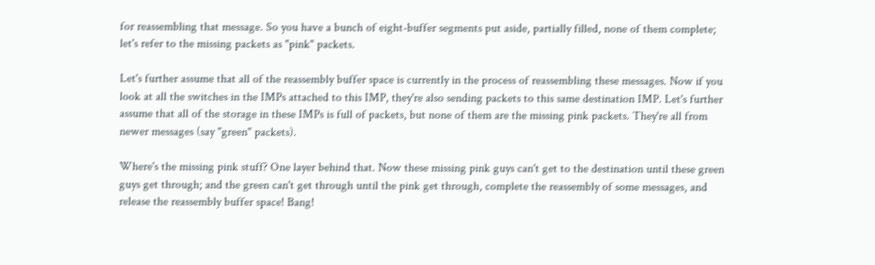for reassembling that message. So you have a bunch of eight-buffer segments put aside, partially filled, none of them complete; let's refer to the missing packets as "pink" packets.

Let's further assume that all of the reassembly buffer space is currently in the process of reassembling these messages. Now if you look at all the switches in the IMPs attached to this IMP, they're also sending packets to this same destination IMP. Let's further assume that all of the storage in these IMPs is full of packets, but none of them are the missing pink packets. They're all from newer messages (say "green" packets).

Where's the missing pink stuff? One layer behind that. Now these missing pink guys can't get to the destination until these green guys get through; and the green can't get through until the pink get through, complete the reassembly of some messages, and release the reassembly buffer space! Bang!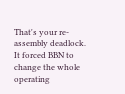That's your re-assembly deadlock. It forced BBN to change the whole operating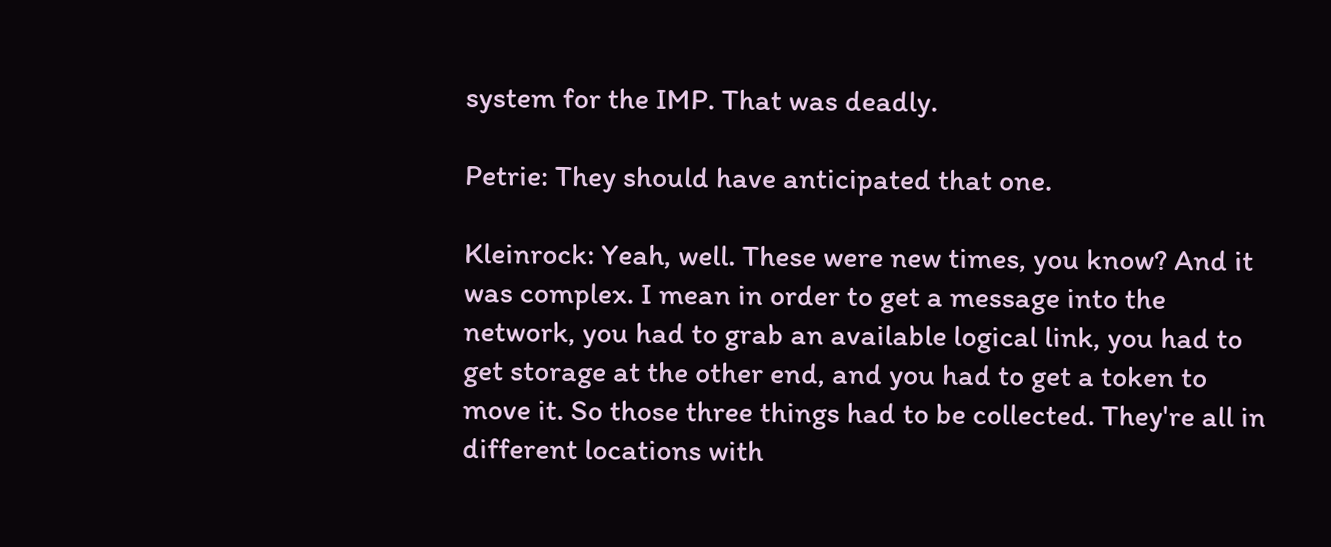system for the IMP. That was deadly.

Petrie: They should have anticipated that one.

Kleinrock: Yeah, well. These were new times, you know? And it was complex. I mean in order to get a message into the network, you had to grab an available logical link, you had to get storage at the other end, and you had to get a token to move it. So those three things had to be collected. They're all in different locations with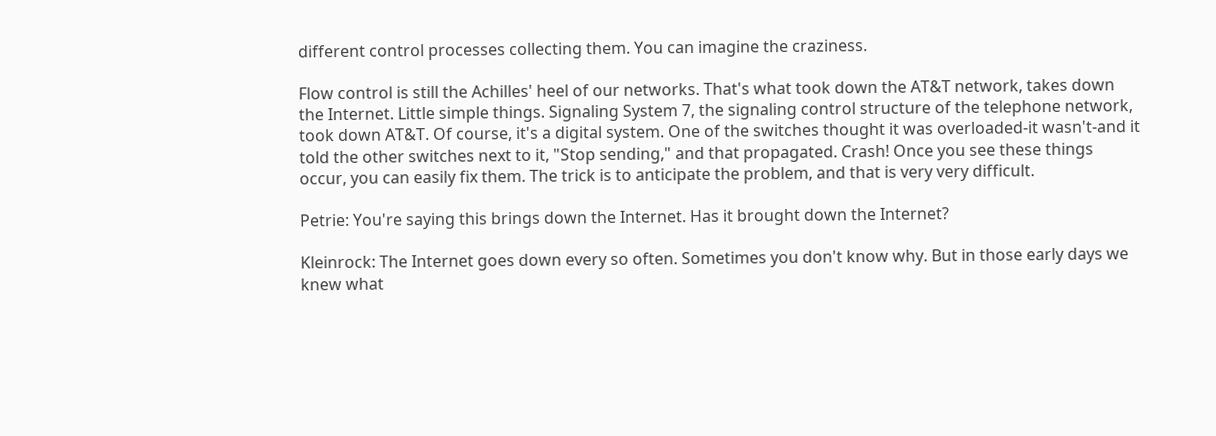different control processes collecting them. You can imagine the craziness.

Flow control is still the Achilles' heel of our networks. That's what took down the AT&T network, takes down the Internet. Little simple things. Signaling System 7, the signaling control structure of the telephone network, took down AT&T. Of course, it's a digital system. One of the switches thought it was overloaded-it wasn't-and it told the other switches next to it, "Stop sending," and that propagated. Crash! Once you see these things occur, you can easily fix them. The trick is to anticipate the problem, and that is very very difficult.

Petrie: You're saying this brings down the Internet. Has it brought down the Internet?

Kleinrock: The Internet goes down every so often. Sometimes you don't know why. But in those early days we knew what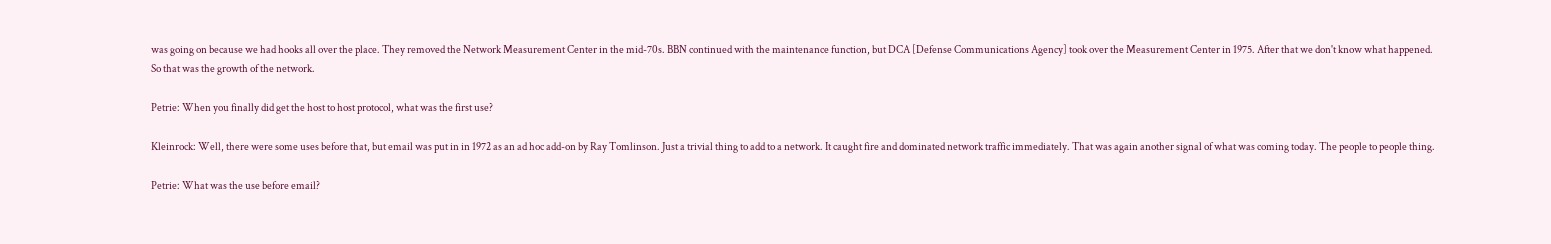was going on because we had hooks all over the place. They removed the Network Measurement Center in the mid-70s. BBN continued with the maintenance function, but DCA [Defense Communications Agency] took over the Measurement Center in 1975. After that we don't know what happened. So that was the growth of the network.

Petrie: When you finally did get the host to host protocol, what was the first use?

Kleinrock: Well, there were some uses before that, but email was put in in 1972 as an ad hoc add-on by Ray Tomlinson. Just a trivial thing to add to a network. It caught fire and dominated network traffic immediately. That was again another signal of what was coming today. The people to people thing.

Petrie: What was the use before email?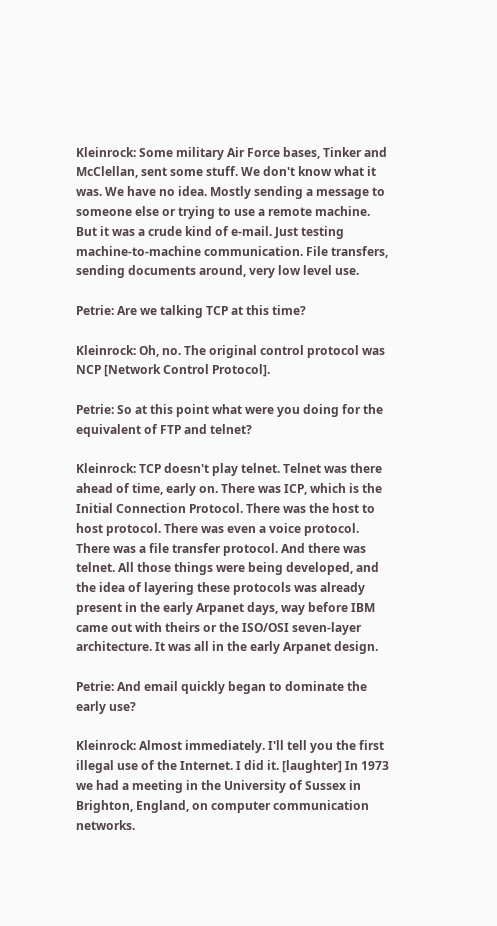Kleinrock: Some military Air Force bases, Tinker and McClellan, sent some stuff. We don't know what it was. We have no idea. Mostly sending a message to someone else or trying to use a remote machine. But it was a crude kind of e-mail. Just testing machine-to-machine communication. File transfers, sending documents around, very low level use.

Petrie: Are we talking TCP at this time?

Kleinrock: Oh, no. The original control protocol was NCP [Network Control Protocol].

Petrie: So at this point what were you doing for the equivalent of FTP and telnet?

Kleinrock: TCP doesn't play telnet. Telnet was there ahead of time, early on. There was ICP, which is the Initial Connection Protocol. There was the host to host protocol. There was even a voice protocol. There was a file transfer protocol. And there was telnet. All those things were being developed, and the idea of layering these protocols was already present in the early Arpanet days, way before IBM came out with theirs or the ISO/OSI seven-layer architecture. It was all in the early Arpanet design.

Petrie: And email quickly began to dominate the early use?

Kleinrock: Almost immediately. I'll tell you the first illegal use of the Internet. I did it. [laughter] In 1973 we had a meeting in the University of Sussex in Brighton, England, on computer communication networks.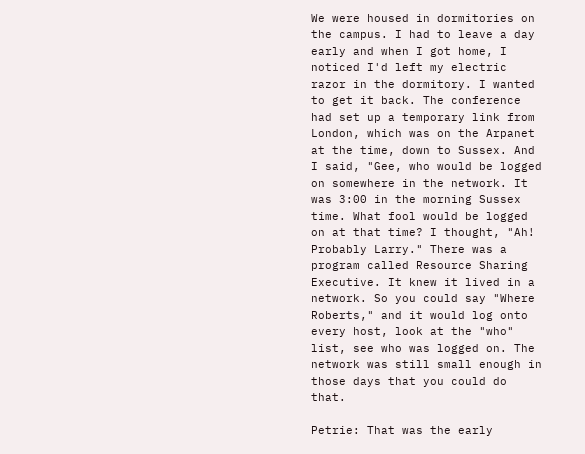We were housed in dormitories on the campus. I had to leave a day early and when I got home, I noticed I'd left my electric razor in the dormitory. I wanted to get it back. The conference had set up a temporary link from London, which was on the Arpanet at the time, down to Sussex. And I said, "Gee, who would be logged on somewhere in the network. It was 3:00 in the morning Sussex time. What fool would be logged on at that time? I thought, "Ah! Probably Larry." There was a program called Resource Sharing Executive. It knew it lived in a network. So you could say "Where Roberts," and it would log onto every host, look at the "who" list, see who was logged on. The network was still small enough in those days that you could do that.

Petrie: That was the early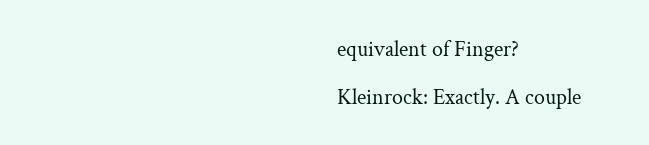equivalent of Finger?

Kleinrock: Exactly. A couple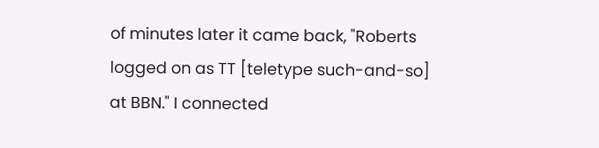of minutes later it came back, "Roberts logged on as TT [teletype such-and-so] at BBN." I connected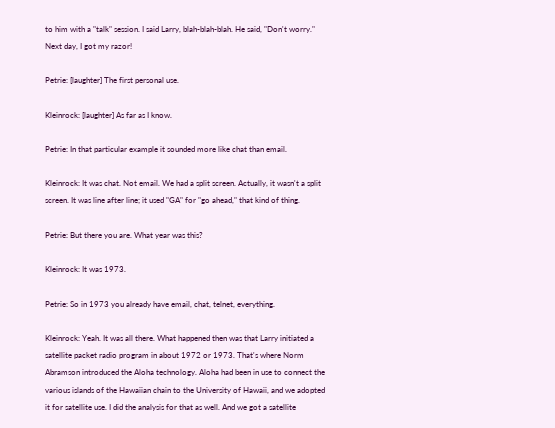to him with a "talk" session. I said Larry, blah-blah-blah. He said, "Don't worry." Next day, I got my razor!

Petrie: [laughter] The first personal use.

Kleinrock: [laughter] As far as I know.

Petrie: In that particular example it sounded more like chat than email.

Kleinrock: It was chat. Not email. We had a split screen. Actually, it wasn't a split screen. It was line after line; it used "GA" for "go ahead," that kind of thing.

Petrie: But there you are. What year was this?

Kleinrock: It was 1973.

Petrie: So in 1973 you already have email, chat, telnet, everything.

Kleinrock: Yeah. It was all there. What happened then was that Larry initiated a satellite packet radio program in about 1972 or 1973. That's where Norm Abramson introduced the Aloha technology. Aloha had been in use to connect the various islands of the Hawaiian chain to the University of Hawaii, and we adopted it for satellite use. I did the analysis for that as well. And we got a satellite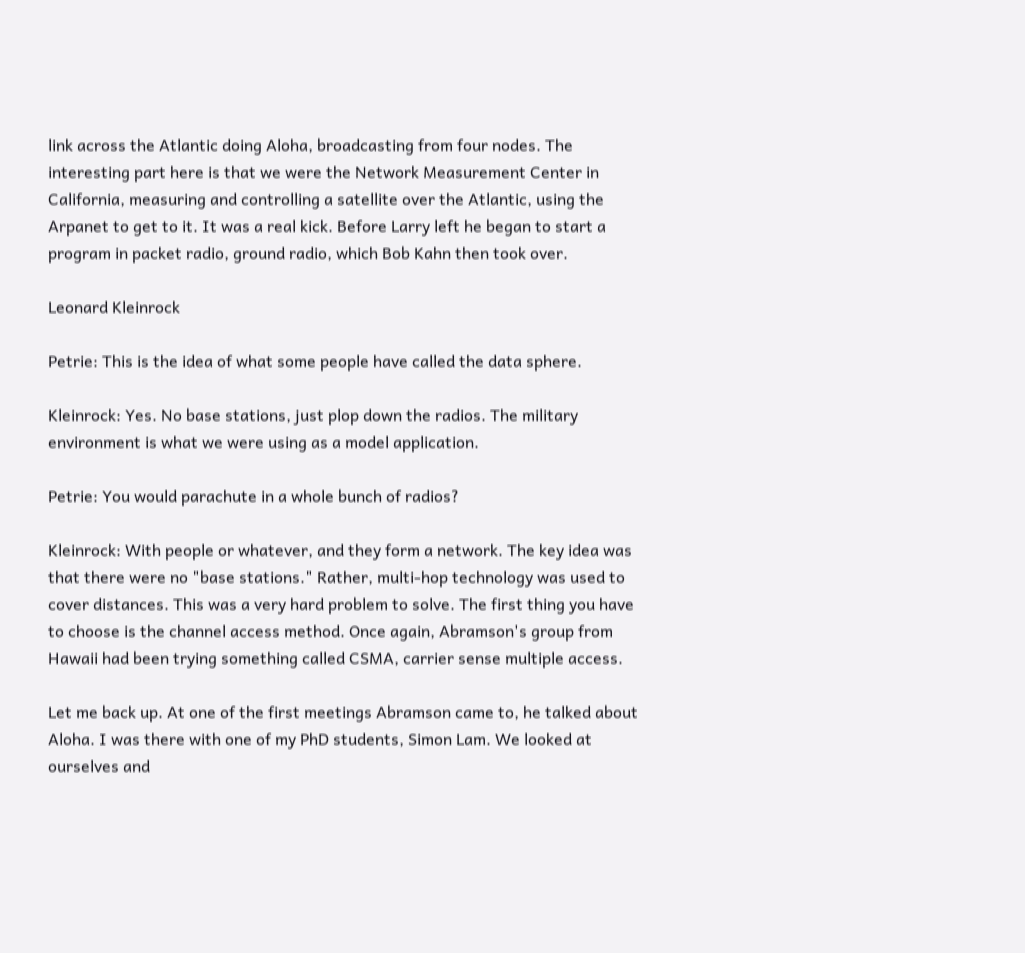link across the Atlantic doing Aloha, broadcasting from four nodes. The interesting part here is that we were the Network Measurement Center in California, measuring and controlling a satellite over the Atlantic, using the Arpanet to get to it. It was a real kick. Before Larry left he began to start a program in packet radio, ground radio, which Bob Kahn then took over.

Leonard Kleinrock

Petrie: This is the idea of what some people have called the data sphere.

Kleinrock: Yes. No base stations, just plop down the radios. The military environment is what we were using as a model application.

Petrie: You would parachute in a whole bunch of radios?

Kleinrock: With people or whatever, and they form a network. The key idea was that there were no "base stations." Rather, multi-hop technology was used to cover distances. This was a very hard problem to solve. The first thing you have to choose is the channel access method. Once again, Abramson's group from Hawaii had been trying something called CSMA, carrier sense multiple access.

Let me back up. At one of the first meetings Abramson came to, he talked about Aloha. I was there with one of my PhD students, Simon Lam. We looked at ourselves and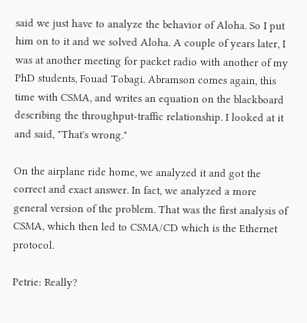said we just have to analyze the behavior of Aloha. So I put him on to it and we solved Aloha. A couple of years later, I was at another meeting for packet radio with another of my PhD students, Fouad Tobagi. Abramson comes again, this time with CSMA, and writes an equation on the blackboard describing the throughput-traffic relationship. I looked at it and said, "That's wrong."

On the airplane ride home, we analyzed it and got the correct and exact answer. In fact, we analyzed a more general version of the problem. That was the first analysis of CSMA, which then led to CSMA/CD which is the Ethernet protocol.

Petrie: Really?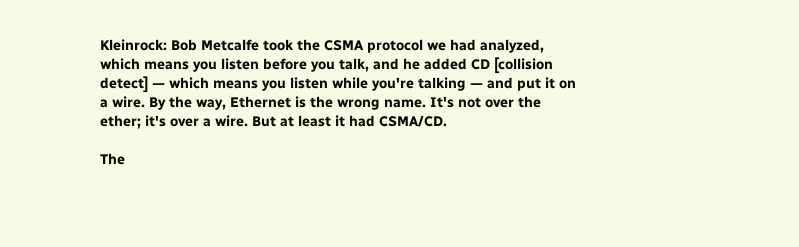Kleinrock: Bob Metcalfe took the CSMA protocol we had analyzed, which means you listen before you talk, and he added CD [collision detect] — which means you listen while you're talking — and put it on a wire. By the way, Ethernet is the wrong name. It's not over the ether; it's over a wire. But at least it had CSMA/CD.

The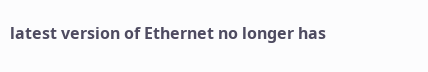latest version of Ethernet no longer has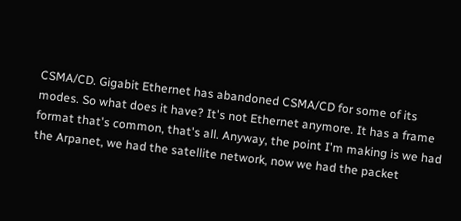CSMA/CD. Gigabit Ethernet has abandoned CSMA/CD for some of its modes. So what does it have? It's not Ethernet anymore. It has a frame format that's common, that's all. Anyway, the point I'm making is we had the Arpanet, we had the satellite network, now we had the packet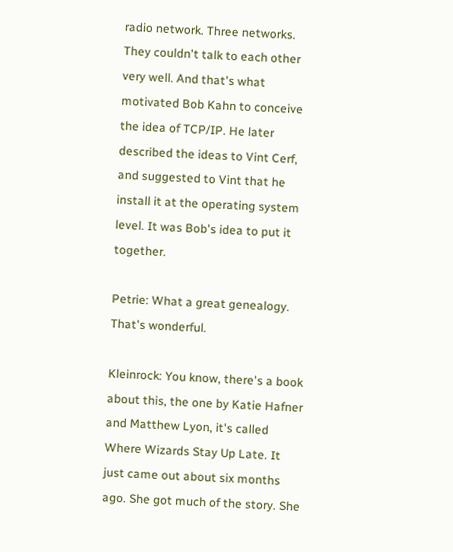radio network. Three networks. They couldn't talk to each other very well. And that's what motivated Bob Kahn to conceive the idea of TCP/IP. He later described the ideas to Vint Cerf, and suggested to Vint that he install it at the operating system level. It was Bob's idea to put it together.

Petrie: What a great genealogy. That's wonderful.

Kleinrock: You know, there's a book about this, the one by Katie Hafner and Matthew Lyon, it's called Where Wizards Stay Up Late. It just came out about six months ago. She got much of the story. She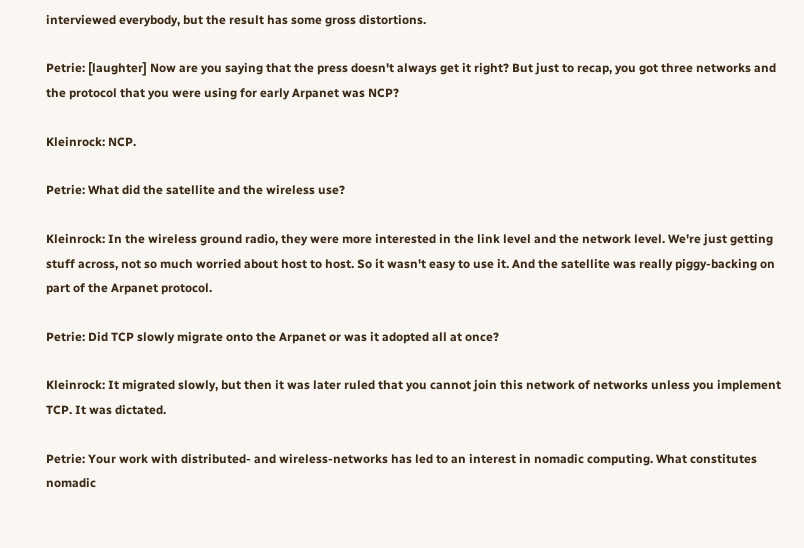interviewed everybody, but the result has some gross distortions.

Petrie: [laughter] Now are you saying that the press doesn't always get it right? But just to recap, you got three networks and the protocol that you were using for early Arpanet was NCP?

Kleinrock: NCP.

Petrie: What did the satellite and the wireless use?

Kleinrock: In the wireless ground radio, they were more interested in the link level and the network level. We're just getting stuff across, not so much worried about host to host. So it wasn't easy to use it. And the satellite was really piggy-backing on part of the Arpanet protocol.

Petrie: Did TCP slowly migrate onto the Arpanet or was it adopted all at once?

Kleinrock: It migrated slowly, but then it was later ruled that you cannot join this network of networks unless you implement TCP. It was dictated.

Petrie: Your work with distributed- and wireless-networks has led to an interest in nomadic computing. What constitutes nomadic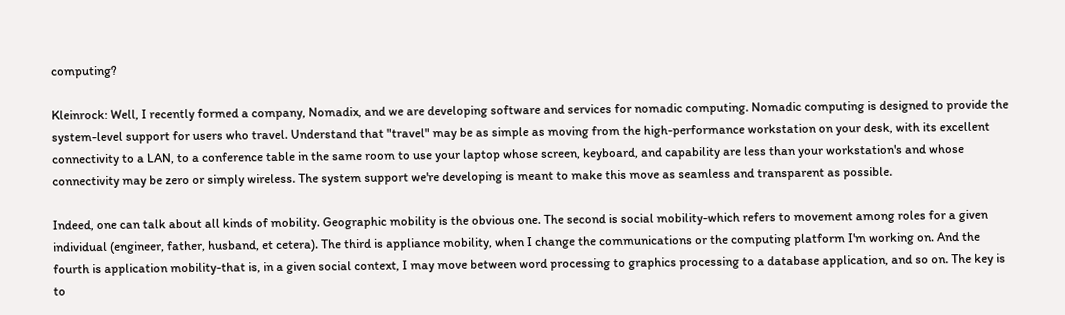computing?

Kleinrock: Well, I recently formed a company, Nomadix, and we are developing software and services for nomadic computing. Nomadic computing is designed to provide the system-level support for users who travel. Understand that "travel" may be as simple as moving from the high-performance workstation on your desk, with its excellent connectivity to a LAN, to a conference table in the same room to use your laptop whose screen, keyboard, and capability are less than your workstation's and whose connectivity may be zero or simply wireless. The system support we're developing is meant to make this move as seamless and transparent as possible.

Indeed, one can talk about all kinds of mobility. Geographic mobility is the obvious one. The second is social mobility-which refers to movement among roles for a given individual (engineer, father, husband, et cetera). The third is appliance mobility, when I change the communications or the computing platform I'm working on. And the fourth is application mobility-that is, in a given social context, I may move between word processing to graphics processing to a database application, and so on. The key is to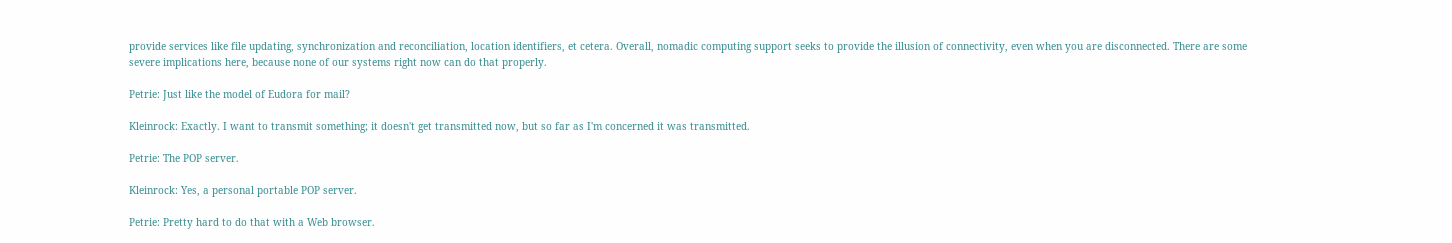provide services like file updating, synchronization and reconciliation, location identifiers, et cetera. Overall, nomadic computing support seeks to provide the illusion of connectivity, even when you are disconnected. There are some severe implications here, because none of our systems right now can do that properly.

Petrie: Just like the model of Eudora for mail?

Kleinrock: Exactly. I want to transmit something; it doesn't get transmitted now, but so far as I'm concerned it was transmitted.

Petrie: The POP server.

Kleinrock: Yes, a personal portable POP server.

Petrie: Pretty hard to do that with a Web browser.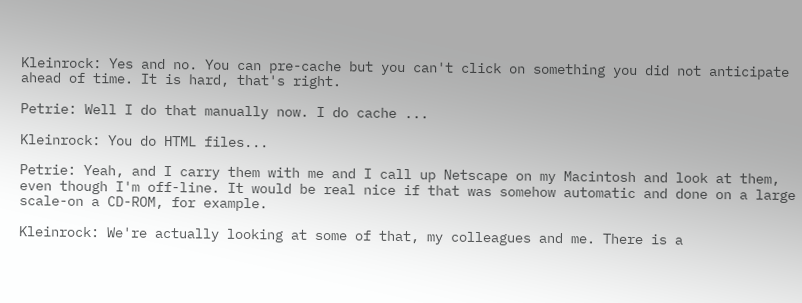Kleinrock: Yes and no. You can pre-cache but you can't click on something you did not anticipate ahead of time. It is hard, that's right.

Petrie: Well I do that manually now. I do cache ...

Kleinrock: You do HTML files...

Petrie: Yeah, and I carry them with me and I call up Netscape on my Macintosh and look at them, even though I'm off-line. It would be real nice if that was somehow automatic and done on a large scale-on a CD-ROM, for example.

Kleinrock: We're actually looking at some of that, my colleagues and me. There is a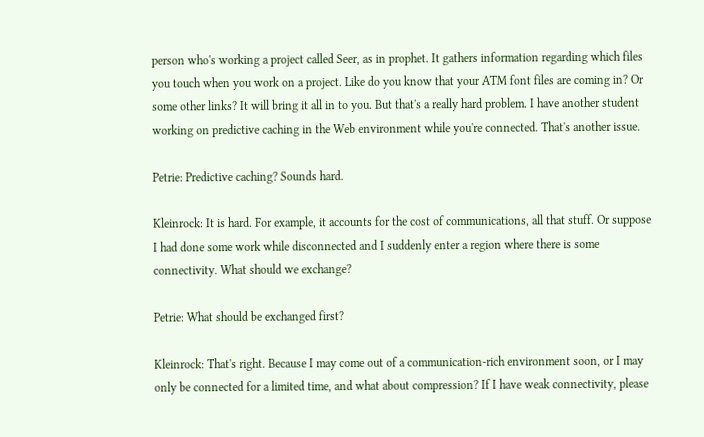person who's working a project called Seer, as in prophet. It gathers information regarding which files you touch when you work on a project. Like do you know that your ATM font files are coming in? Or some other links? It will bring it all in to you. But that's a really hard problem. I have another student working on predictive caching in the Web environment while you're connected. That's another issue.

Petrie: Predictive caching? Sounds hard.

Kleinrock: It is hard. For example, it accounts for the cost of communications, all that stuff. Or suppose I had done some work while disconnected and I suddenly enter a region where there is some connectivity. What should we exchange?

Petrie: What should be exchanged first?

Kleinrock: That's right. Because I may come out of a communication-rich environment soon, or I may only be connected for a limited time, and what about compression? If I have weak connectivity, please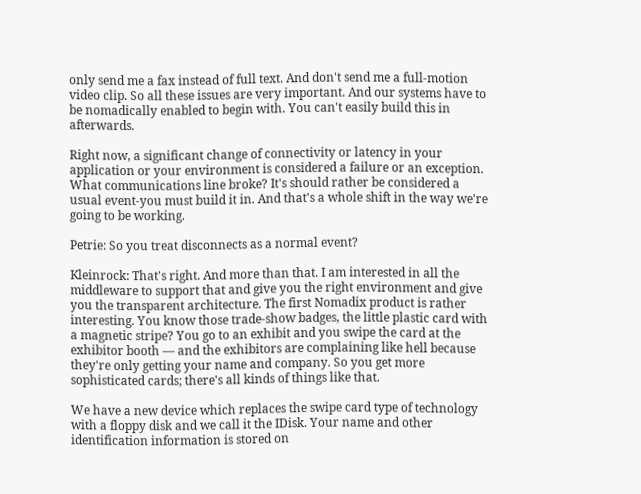only send me a fax instead of full text. And don't send me a full-motion video clip. So all these issues are very important. And our systems have to be nomadically enabled to begin with. You can't easily build this in afterwards.

Right now, a significant change of connectivity or latency in your application or your environment is considered a failure or an exception. What communications line broke? It's should rather be considered a usual event-you must build it in. And that's a whole shift in the way we're going to be working.

Petrie: So you treat disconnects as a normal event?

Kleinrock: That's right. And more than that. I am interested in all the middleware to support that and give you the right environment and give you the transparent architecture. The first Nomadix product is rather interesting. You know those trade-show badges, the little plastic card with a magnetic stripe? You go to an exhibit and you swipe the card at the exhibitor booth — and the exhibitors are complaining like hell because they're only getting your name and company. So you get more sophisticated cards; there's all kinds of things like that.

We have a new device which replaces the swipe card type of technology with a floppy disk and we call it the IDisk. Your name and other identification information is stored on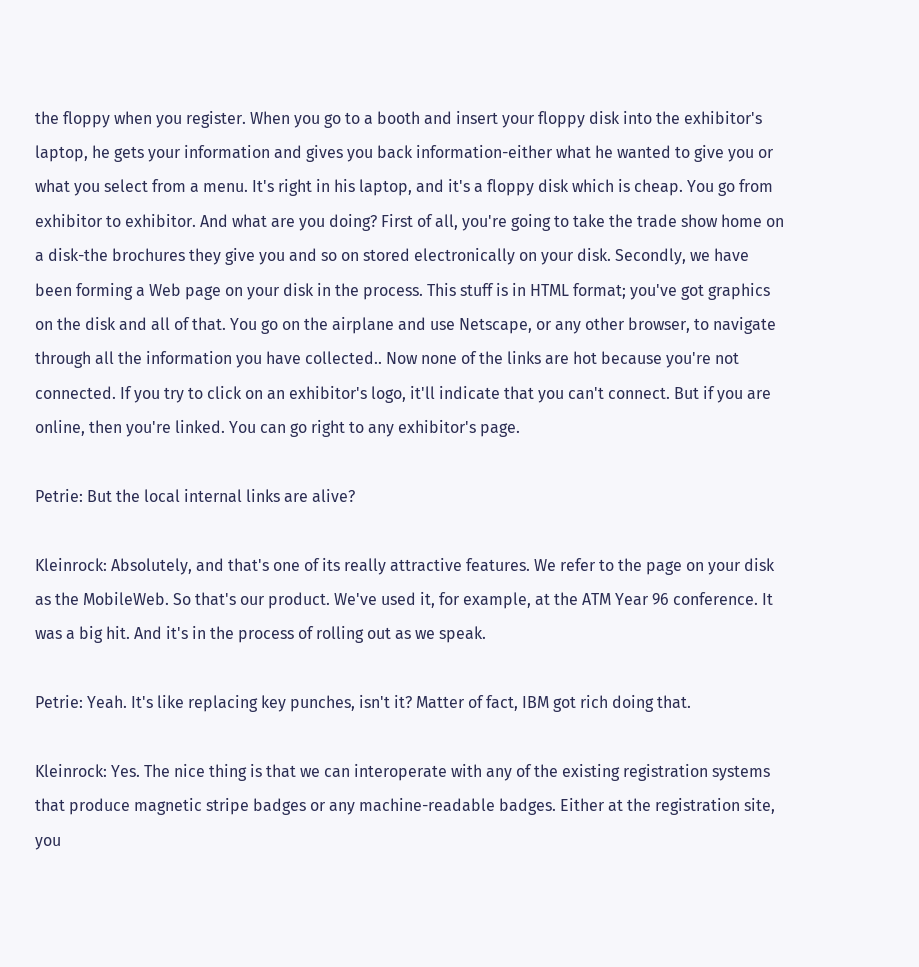the floppy when you register. When you go to a booth and insert your floppy disk into the exhibitor's laptop, he gets your information and gives you back information-either what he wanted to give you or what you select from a menu. It's right in his laptop, and it's a floppy disk which is cheap. You go from exhibitor to exhibitor. And what are you doing? First of all, you're going to take the trade show home on a disk-the brochures they give you and so on stored electronically on your disk. Secondly, we have been forming a Web page on your disk in the process. This stuff is in HTML format; you've got graphics on the disk and all of that. You go on the airplane and use Netscape, or any other browser, to navigate through all the information you have collected.. Now none of the links are hot because you're not connected. If you try to click on an exhibitor's logo, it'll indicate that you can't connect. But if you are online, then you're linked. You can go right to any exhibitor's page.

Petrie: But the local internal links are alive?

Kleinrock: Absolutely, and that's one of its really attractive features. We refer to the page on your disk as the MobileWeb. So that's our product. We've used it, for example, at the ATM Year 96 conference. It was a big hit. And it's in the process of rolling out as we speak.

Petrie: Yeah. It's like replacing key punches, isn't it? Matter of fact, IBM got rich doing that.

Kleinrock: Yes. The nice thing is that we can interoperate with any of the existing registration systems that produce magnetic stripe badges or any machine-readable badges. Either at the registration site, you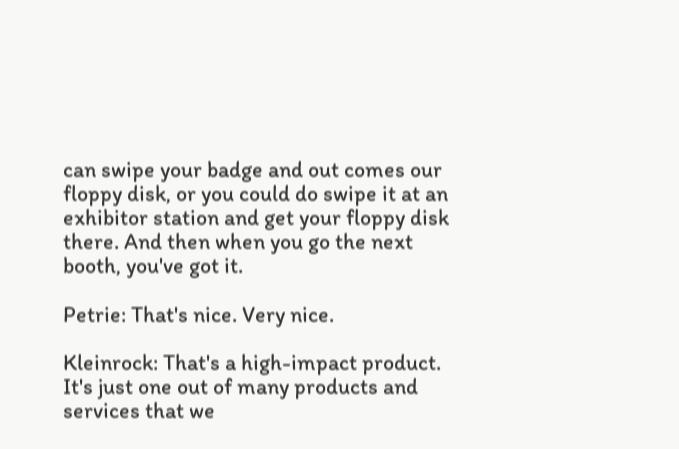can swipe your badge and out comes our floppy disk, or you could do swipe it at an exhibitor station and get your floppy disk there. And then when you go the next booth, you've got it.

Petrie: That's nice. Very nice.

Kleinrock: That's a high-impact product. It's just one out of many products and services that we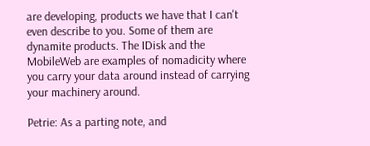are developing, products we have that I can't even describe to you. Some of them are dynamite products. The IDisk and the MobileWeb are examples of nomadicity where you carry your data around instead of carrying your machinery around.

Petrie: As a parting note, and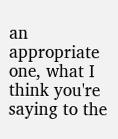an appropriate one, what I think you're saying to the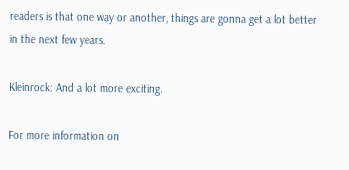readers is that one way or another, things are gonna get a lot better in the next few years.

Kleinrock: And a lot more exciting.

For more information on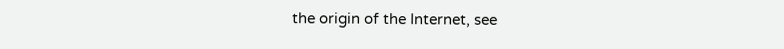the origin of the Internet, see